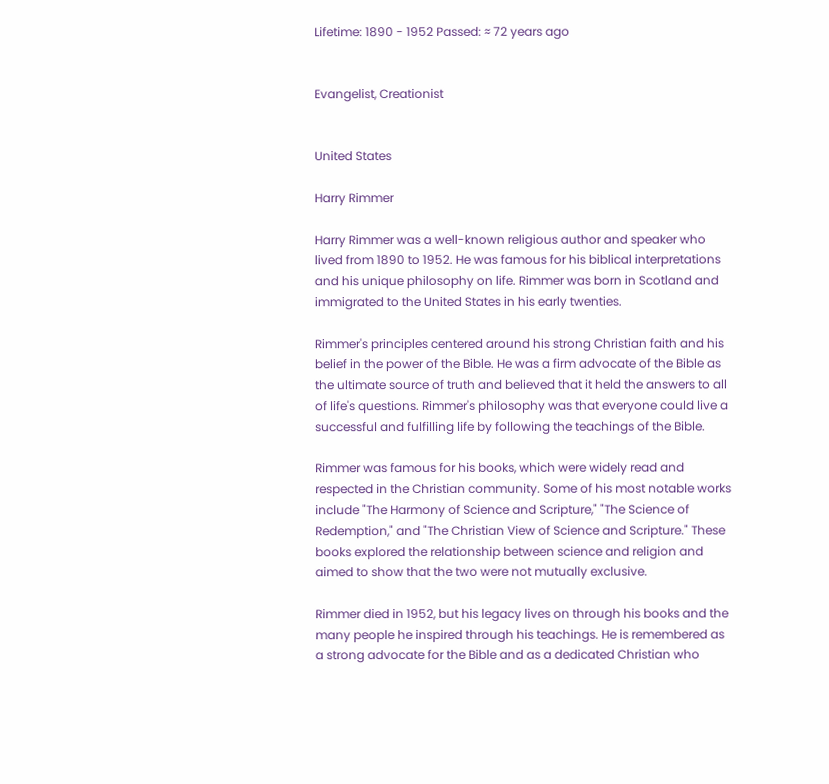Lifetime: 1890 - 1952 Passed: ≈ 72 years ago


Evangelist, Creationist


United States

Harry Rimmer

Harry Rimmer was a well-known religious author and speaker who lived from 1890 to 1952. He was famous for his biblical interpretations and his unique philosophy on life. Rimmer was born in Scotland and immigrated to the United States in his early twenties.

Rimmer's principles centered around his strong Christian faith and his belief in the power of the Bible. He was a firm advocate of the Bible as the ultimate source of truth and believed that it held the answers to all of life's questions. Rimmer's philosophy was that everyone could live a successful and fulfilling life by following the teachings of the Bible.

Rimmer was famous for his books, which were widely read and respected in the Christian community. Some of his most notable works include "The Harmony of Science and Scripture," "The Science of Redemption," and "The Christian View of Science and Scripture." These books explored the relationship between science and religion and aimed to show that the two were not mutually exclusive.

Rimmer died in 1952, but his legacy lives on through his books and the many people he inspired through his teachings. He is remembered as a strong advocate for the Bible and as a dedicated Christian who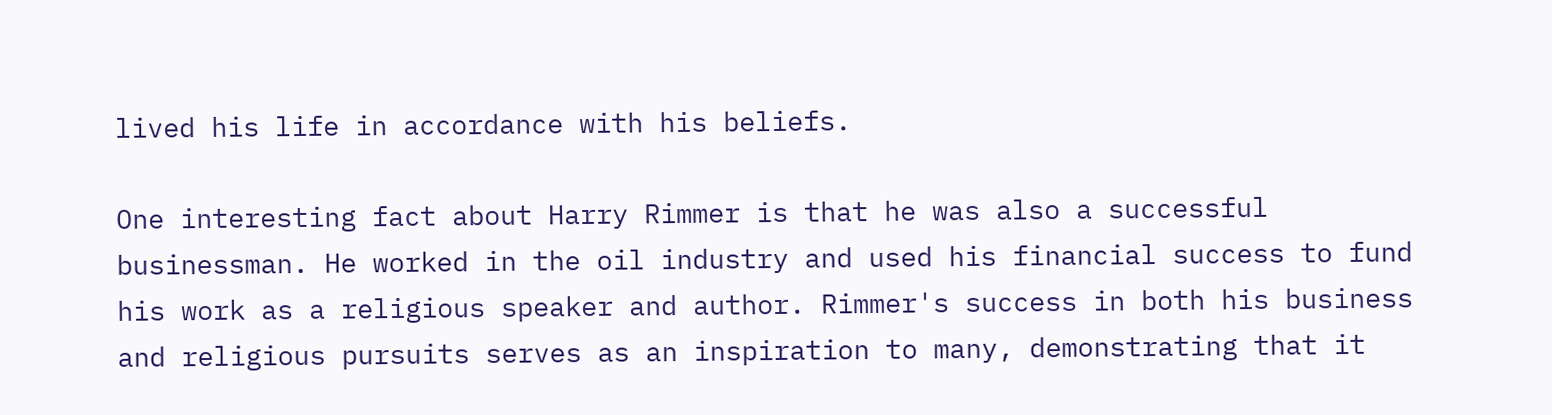lived his life in accordance with his beliefs.

One interesting fact about Harry Rimmer is that he was also a successful businessman. He worked in the oil industry and used his financial success to fund his work as a religious speaker and author. Rimmer's success in both his business and religious pursuits serves as an inspiration to many, demonstrating that it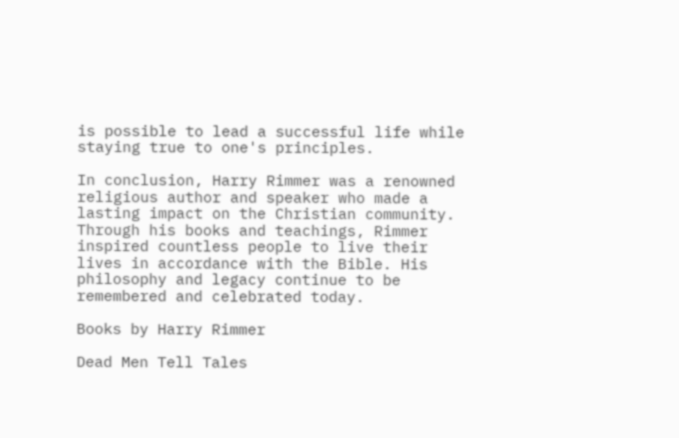is possible to lead a successful life while staying true to one's principles.

In conclusion, Harry Rimmer was a renowned religious author and speaker who made a lasting impact on the Christian community. Through his books and teachings, Rimmer inspired countless people to live their lives in accordance with the Bible. His philosophy and legacy continue to be remembered and celebrated today.

Books by Harry Rimmer

Dead Men Tell Tales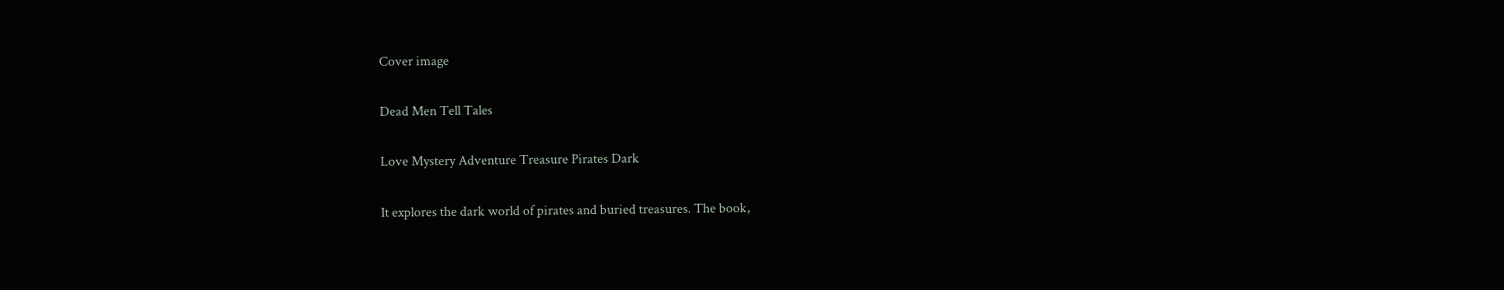Cover image

Dead Men Tell Tales

Love Mystery Adventure Treasure Pirates Dark

It explores the dark world of pirates and buried treasures. The book,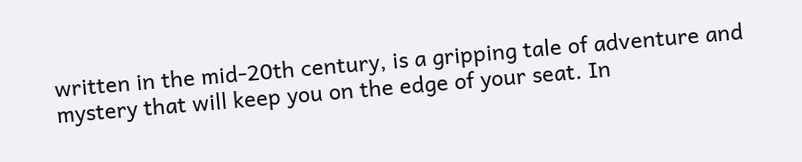written in the mid-20th century, is a gripping tale of adventure and mystery that will keep you on the edge of your seat. In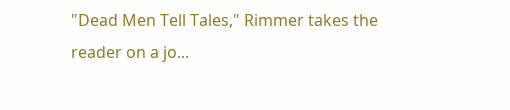"Dead Men Tell Tales," Rimmer takes the reader on a jo...